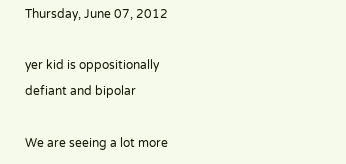Thursday, June 07, 2012

yer kid is oppositionally defiant and bipolar

We are seeing a lot more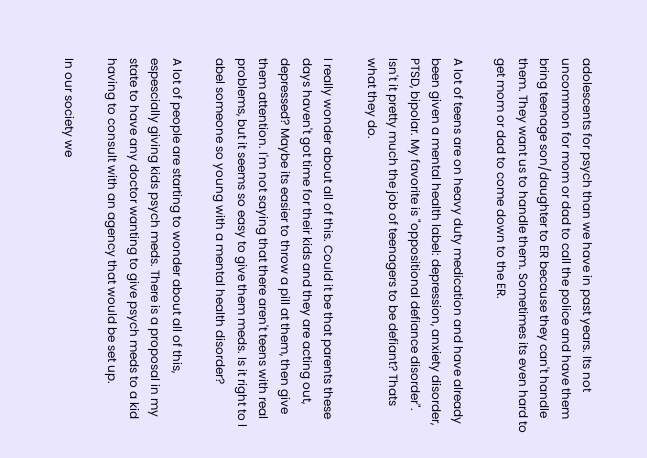adolescents for psych than we have in past years. Its not uncommon for mom or dad to call the police and have them bring teenage son/daughter to ER because they can't handle them. They want us to handle them. Sometimes its even hard to get mom or dad to come down to the ER.

A lot of teens are on heavy duty medication and have already been given a mental health label: depression, anxiety disorder, PTSD, bipolar. My favorite is "oppositional defiance disorder". Isn't it pretty much the job of teenagers to be defiant? Thats what they do.

I really wonder about all of this. Could it be that parents these days haven't got time for their kids and they are acting out, depressed? Maybe its easier to throw a pill at them, then give them attention. I'm not saying that there aren't teens with real problems, but it seems so easy to give them meds. Is it right to l
abel someone so young with a mental health disorder?

A lot of people are starting to wonder about all of this, espescially giving kids psych meds. There is a proposal in my state to have any doctor wanting to give psych meds to a kid having to consult with an agency that would be set up.

In our society we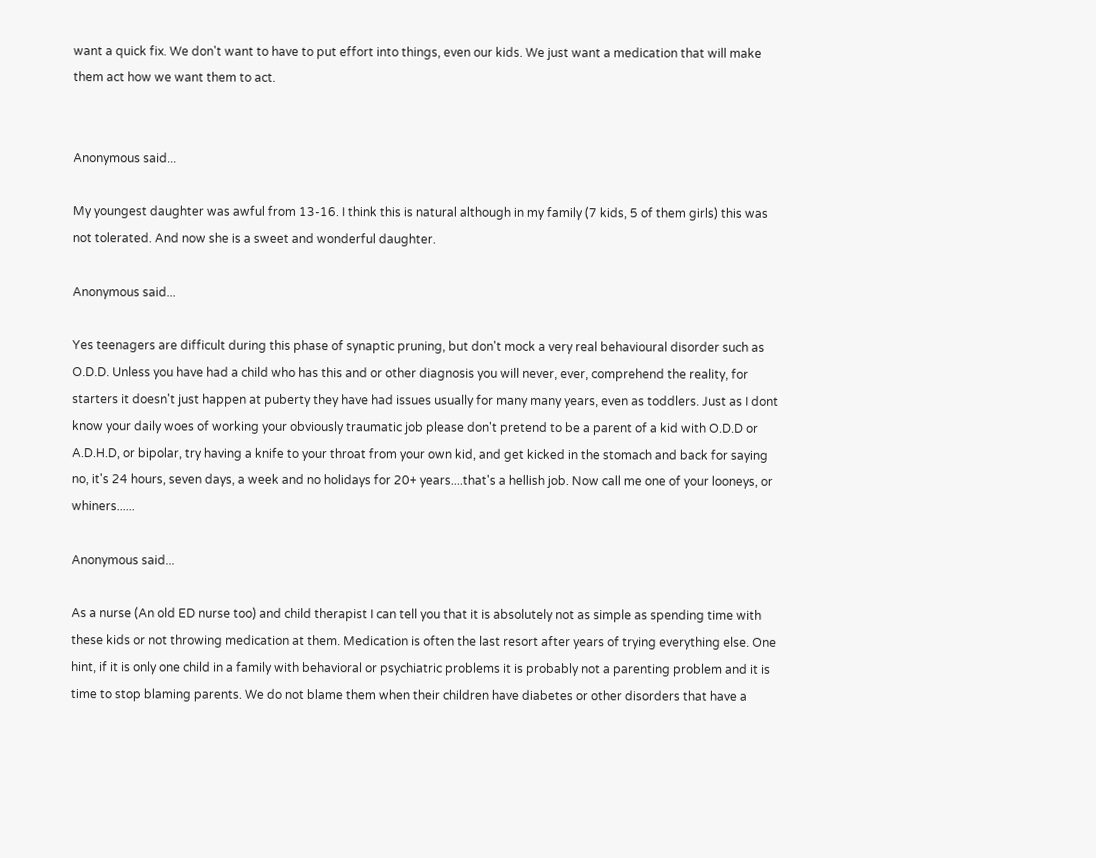want a quick fix. We don't want to have to put effort into things, even our kids. We just want a medication that will make them act how we want them to act.


Anonymous said...

My youngest daughter was awful from 13-16. I think this is natural although in my family (7 kids, 5 of them girls) this was not tolerated. And now she is a sweet and wonderful daughter.

Anonymous said...

Yes teenagers are difficult during this phase of synaptic pruning, but don't mock a very real behavioural disorder such as O.D.D. Unless you have had a child who has this and or other diagnosis you will never, ever, comprehend the reality, for starters it doesn't just happen at puberty they have had issues usually for many many years, even as toddlers. Just as I dont know your daily woes of working your obviously traumatic job please don't pretend to be a parent of a kid with O.D.D or A.D.H.D, or bipolar, try having a knife to your throat from your own kid, and get kicked in the stomach and back for saying no, it's 24 hours, seven days, a week and no holidays for 20+ years....that's a hellish job. Now call me one of your looneys, or whiners......

Anonymous said...

As a nurse (An old ED nurse too) and child therapist I can tell you that it is absolutely not as simple as spending time with these kids or not throwing medication at them. Medication is often the last resort after years of trying everything else. One hint, if it is only one child in a family with behavioral or psychiatric problems it is probably not a parenting problem and it is time to stop blaming parents. We do not blame them when their children have diabetes or other disorders that have a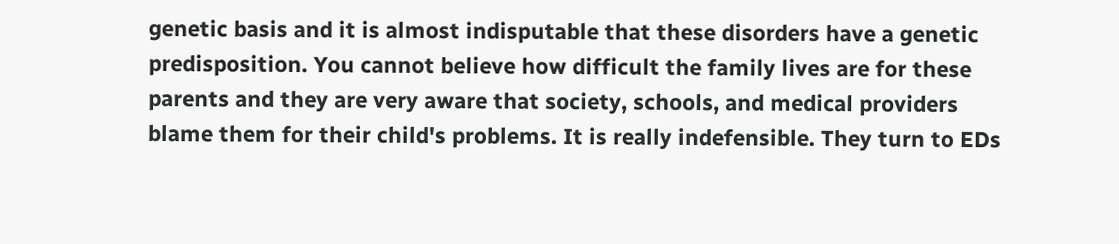genetic basis and it is almost indisputable that these disorders have a genetic predisposition. You cannot believe how difficult the family lives are for these parents and they are very aware that society, schools, and medical providers blame them for their child's problems. It is really indefensible. They turn to EDs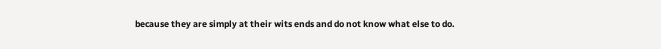because they are simply at their wits ends and do not know what else to do.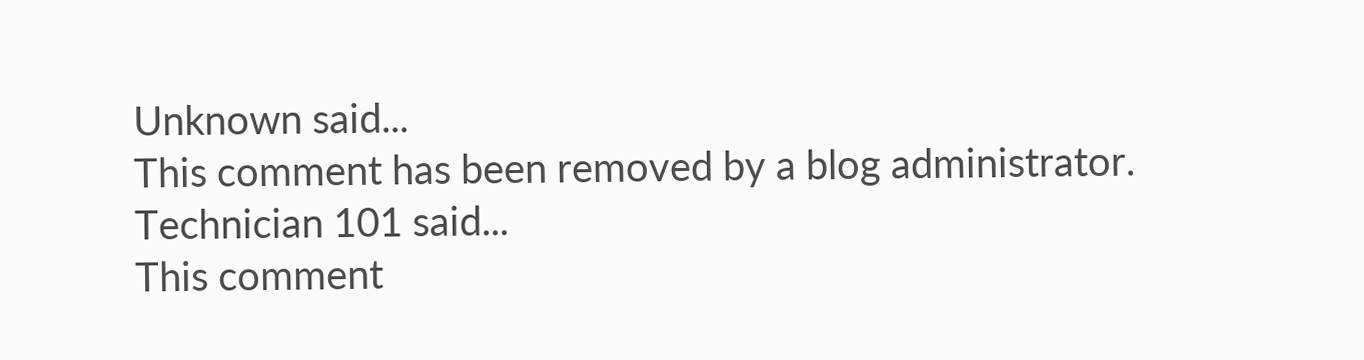Unknown said...
This comment has been removed by a blog administrator.
Technician 101 said...
This comment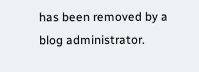has been removed by a blog administrator.